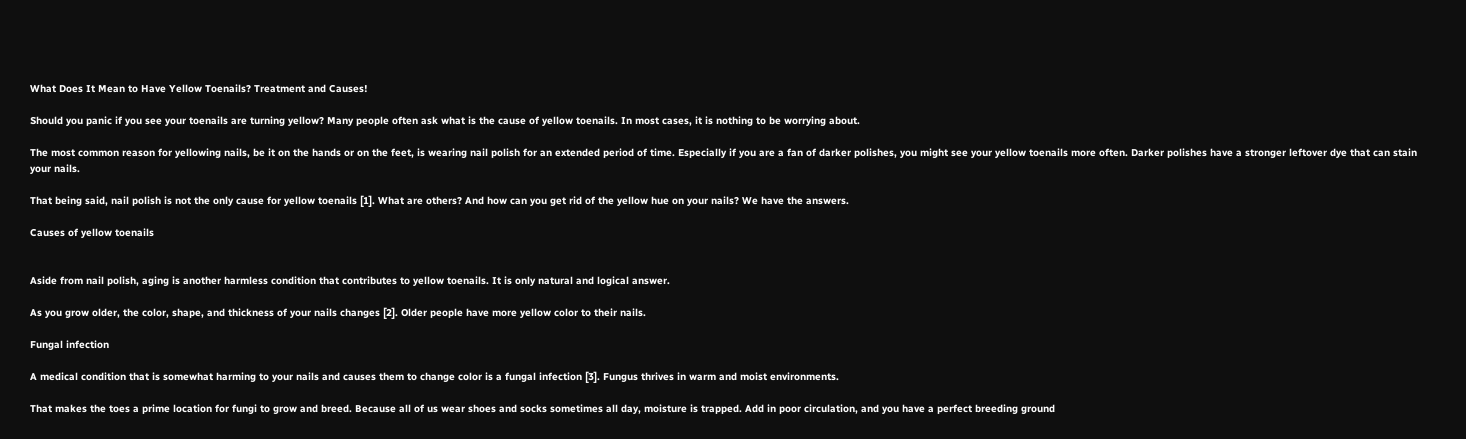What Does It Mean to Have Yellow Toenails? Treatment and Causes!

Should you panic if you see your toenails are turning yellow? Many people often ask what is the cause of yellow toenails. In most cases, it is nothing to be worrying about.

The most common reason for yellowing nails, be it on the hands or on the feet, is wearing nail polish for an extended period of time. Especially if you are a fan of darker polishes, you might see your yellow toenails more often. Darker polishes have a stronger leftover dye that can stain your nails.

That being said, nail polish is not the only cause for yellow toenails [1]. What are others? And how can you get rid of the yellow hue on your nails? We have the answers.

Causes of yellow toenails


Aside from nail polish, aging is another harmless condition that contributes to yellow toenails. It is only natural and logical answer.

As you grow older, the color, shape, and thickness of your nails changes [2]. Older people have more yellow color to their nails.

Fungal infection

A medical condition that is somewhat harming to your nails and causes them to change color is a fungal infection [3]. Fungus thrives in warm and moist environments.

That makes the toes a prime location for fungi to grow and breed. Because all of us wear shoes and socks sometimes all day, moisture is trapped. Add in poor circulation, and you have a perfect breeding ground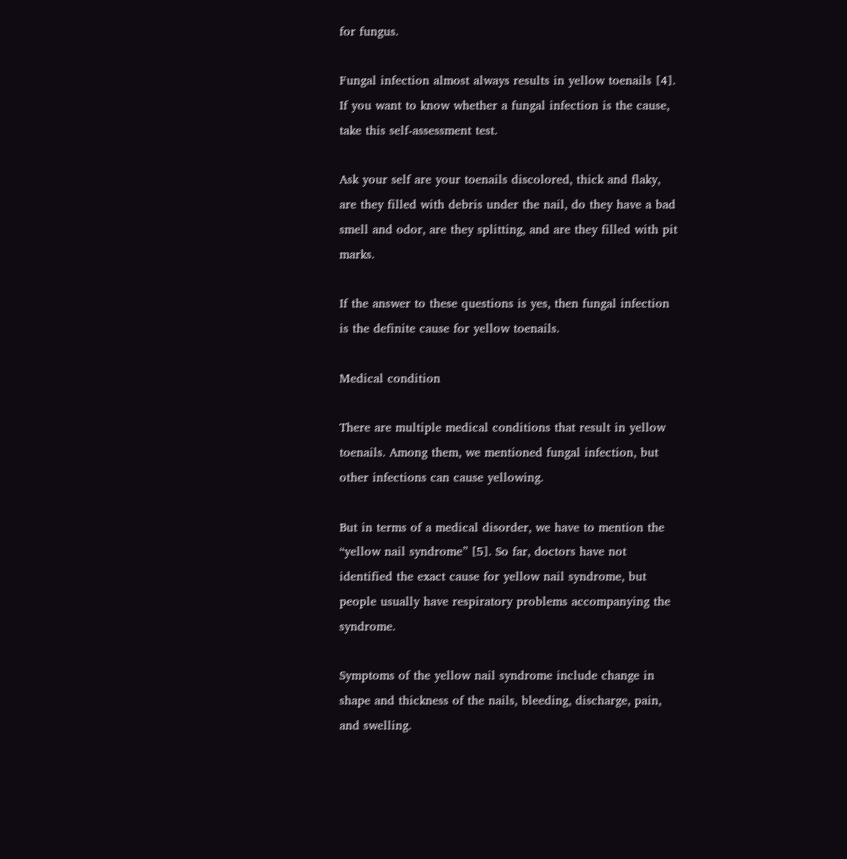for fungus.

Fungal infection almost always results in yellow toenails [4]. If you want to know whether a fungal infection is the cause, take this self-assessment test.

Ask your self are your toenails discolored, thick and flaky, are they filled with debris under the nail, do they have a bad smell and odor, are they splitting, and are they filled with pit marks.

If the answer to these questions is yes, then fungal infection is the definite cause for yellow toenails.

Medical condition

There are multiple medical conditions that result in yellow toenails. Among them, we mentioned fungal infection, but other infections can cause yellowing.

But in terms of a medical disorder, we have to mention the “yellow nail syndrome” [5]. So far, doctors have not identified the exact cause for yellow nail syndrome, but people usually have respiratory problems accompanying the syndrome.

Symptoms of the yellow nail syndrome include change in shape and thickness of the nails, bleeding, discharge, pain, and swelling.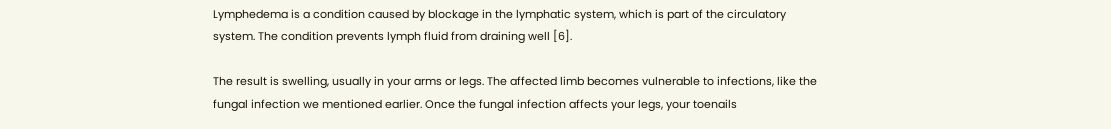Lymphedema is a condition caused by blockage in the lymphatic system, which is part of the circulatory system. The condition prevents lymph fluid from draining well [6].

The result is swelling, usually in your arms or legs. The affected limb becomes vulnerable to infections, like the fungal infection we mentioned earlier. Once the fungal infection affects your legs, your toenails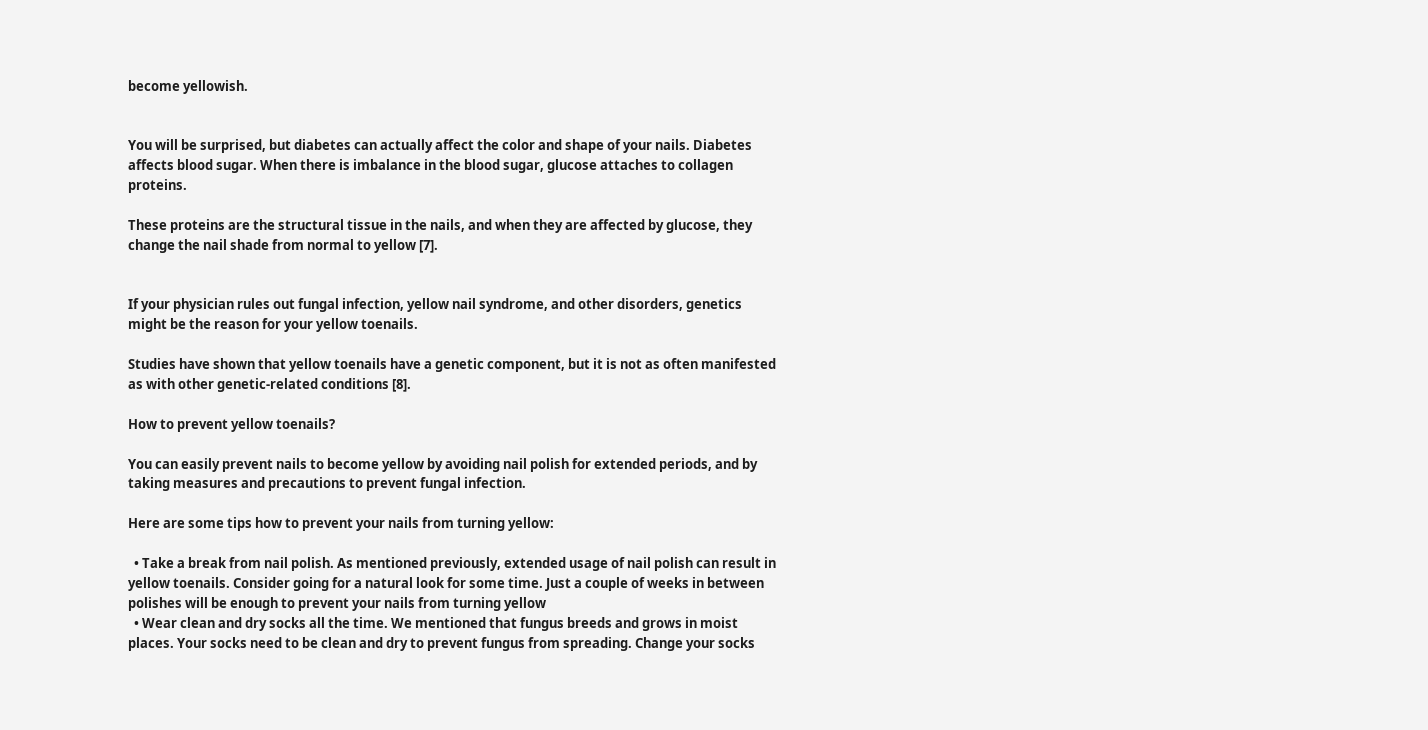become yellowish.


You will be surprised, but diabetes can actually affect the color and shape of your nails. Diabetes affects blood sugar. When there is imbalance in the blood sugar, glucose attaches to collagen proteins.

These proteins are the structural tissue in the nails, and when they are affected by glucose, they change the nail shade from normal to yellow [7].


If your physician rules out fungal infection, yellow nail syndrome, and other disorders, genetics might be the reason for your yellow toenails.

Studies have shown that yellow toenails have a genetic component, but it is not as often manifested as with other genetic-related conditions [8].

How to prevent yellow toenails?

You can easily prevent nails to become yellow by avoiding nail polish for extended periods, and by taking measures and precautions to prevent fungal infection.

Here are some tips how to prevent your nails from turning yellow:

  • Take a break from nail polish. As mentioned previously, extended usage of nail polish can result in yellow toenails. Consider going for a natural look for some time. Just a couple of weeks in between polishes will be enough to prevent your nails from turning yellow
  • Wear clean and dry socks all the time. We mentioned that fungus breeds and grows in moist places. Your socks need to be clean and dry to prevent fungus from spreading. Change your socks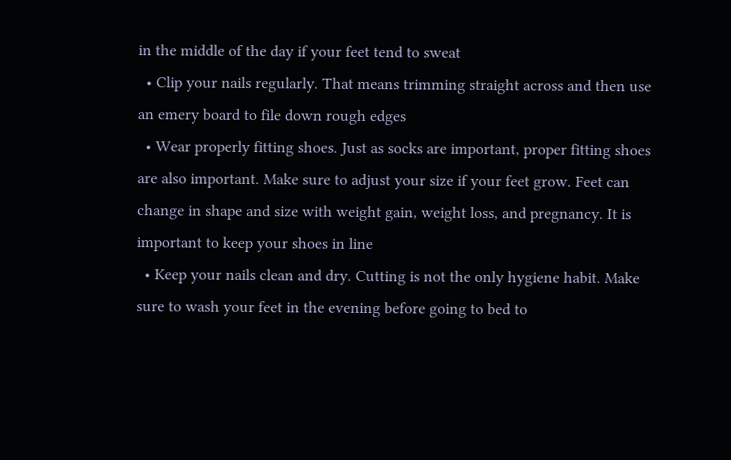in the middle of the day if your feet tend to sweat
  • Clip your nails regularly. That means trimming straight across and then use an emery board to file down rough edges
  • Wear properly fitting shoes. Just as socks are important, proper fitting shoes are also important. Make sure to adjust your size if your feet grow. Feet can change in shape and size with weight gain, weight loss, and pregnancy. It is important to keep your shoes in line
  • Keep your nails clean and dry. Cutting is not the only hygiene habit. Make sure to wash your feet in the evening before going to bed to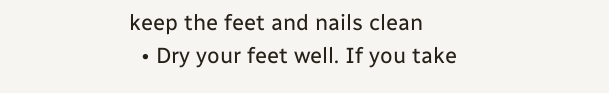keep the feet and nails clean
  • Dry your feet well. If you take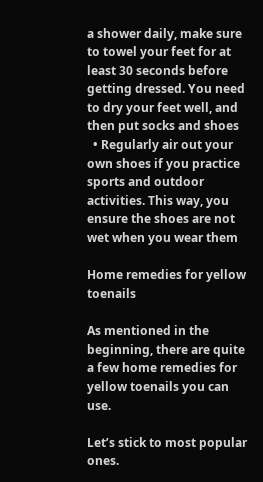a shower daily, make sure to towel your feet for at least 30 seconds before getting dressed. You need to dry your feet well, and then put socks and shoes
  • Regularly air out your own shoes if you practice sports and outdoor activities. This way, you ensure the shoes are not wet when you wear them

Home remedies for yellow toenails

As mentioned in the beginning, there are quite a few home remedies for yellow toenails you can use.

Let’s stick to most popular ones.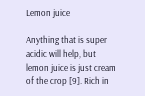Lemon juice

Anything that is super acidic will help, but lemon juice is just cream of the crop [9]. Rich in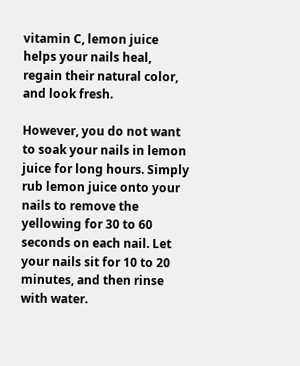vitamin C, lemon juice helps your nails heal, regain their natural color, and look fresh.

However, you do not want to soak your nails in lemon juice for long hours. Simply rub lemon juice onto your nails to remove the yellowing for 30 to 60 seconds on each nail. Let your nails sit for 10 to 20 minutes, and then rinse with water.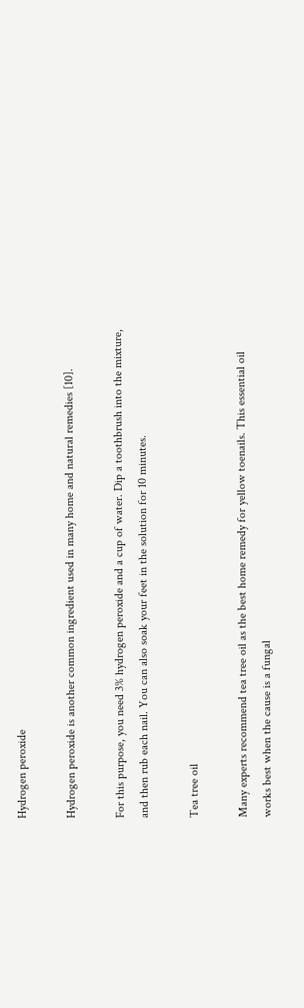Hydrogen peroxide

Hydrogen peroxide is another common ingredient used in many home and natural remedies [10].

For this purpose, you need 3% hydrogen peroxide and a cup of water. Dip a toothbrush into the mixture, and then rub each nail. You can also soak your feet in the solution for 10 minutes.

Tea tree oil

Many experts recommend tea tree oil as the best home remedy for yellow toenails. This essential oil works best when the cause is a fungal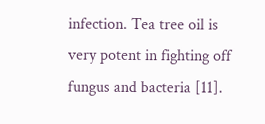infection. Tea tree oil is very potent in fighting off fungus and bacteria [11].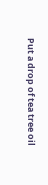Put a drop of tea tree oil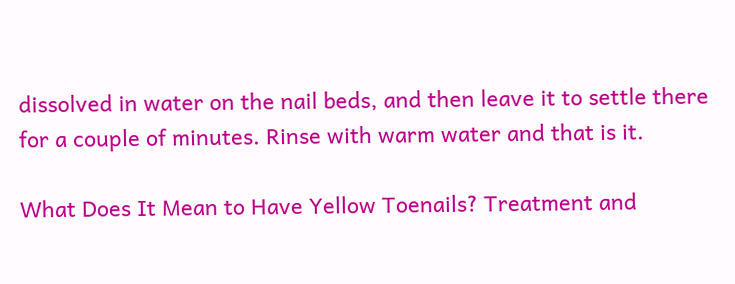dissolved in water on the nail beds, and then leave it to settle there for a couple of minutes. Rinse with warm water and that is it.

What Does It Mean to Have Yellow Toenails? Treatment and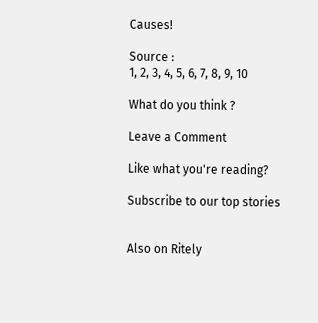Causes!

Source :
1, 2, 3, 4, 5, 6, 7, 8, 9, 10

What do you think ?

Leave a Comment

Like what you're reading?

Subscribe to our top stories


Also on Ritely